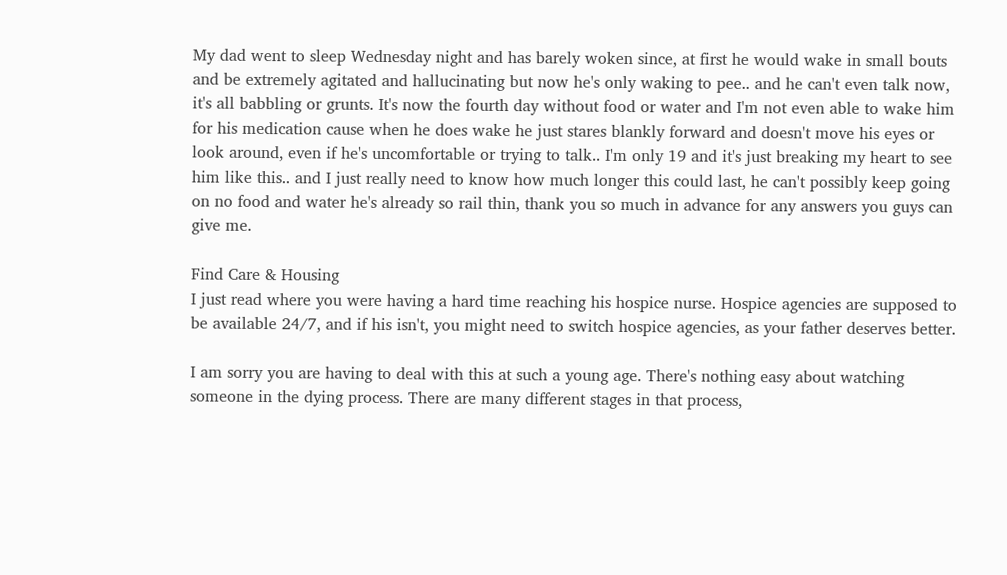My dad went to sleep Wednesday night and has barely woken since, at first he would wake in small bouts and be extremely agitated and hallucinating but now he's only waking to pee.. and he can't even talk now, it's all babbling or grunts. It's now the fourth day without food or water and I'm not even able to wake him for his medication cause when he does wake he just stares blankly forward and doesn't move his eyes or look around, even if he's uncomfortable or trying to talk.. I'm only 19 and it's just breaking my heart to see him like this.. and I just really need to know how much longer this could last, he can't possibly keep going on no food and water he's already so rail thin, thank you so much in advance for any answers you guys can give me.

Find Care & Housing
I just read where you were having a hard time reaching his hospice nurse. Hospice agencies are supposed to be available 24/7, and if his isn't, you might need to switch hospice agencies, as your father deserves better.

I am sorry you are having to deal with this at such a young age. There's nothing easy about watching someone in the dying process. There are many different stages in that process,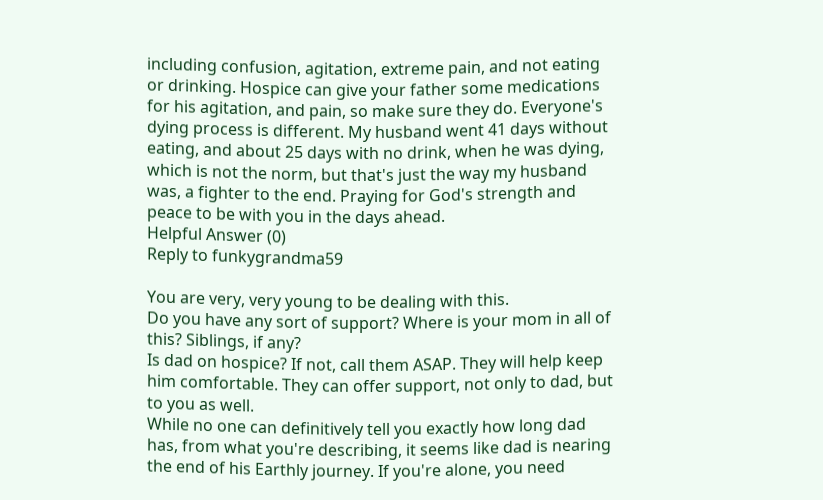including confusion, agitation, extreme pain, and not eating or drinking. Hospice can give your father some medications for his agitation, and pain, so make sure they do. Everyone's dying process is different. My husband went 41 days without eating, and about 25 days with no drink, when he was dying, which is not the norm, but that's just the way my husband was, a fighter to the end. Praying for God's strength and peace to be with you in the days ahead.
Helpful Answer (0)
Reply to funkygrandma59

You are very, very young to be dealing with this.
Do you have any sort of support? Where is your mom in all of this? Siblings, if any?
Is dad on hospice? If not, call them ASAP. They will help keep him comfortable. They can offer support, not only to dad, but to you as well.
While no one can definitively tell you exactly how long dad has, from what you're describing, it seems like dad is nearing the end of his Earthly journey. If you're alone, you need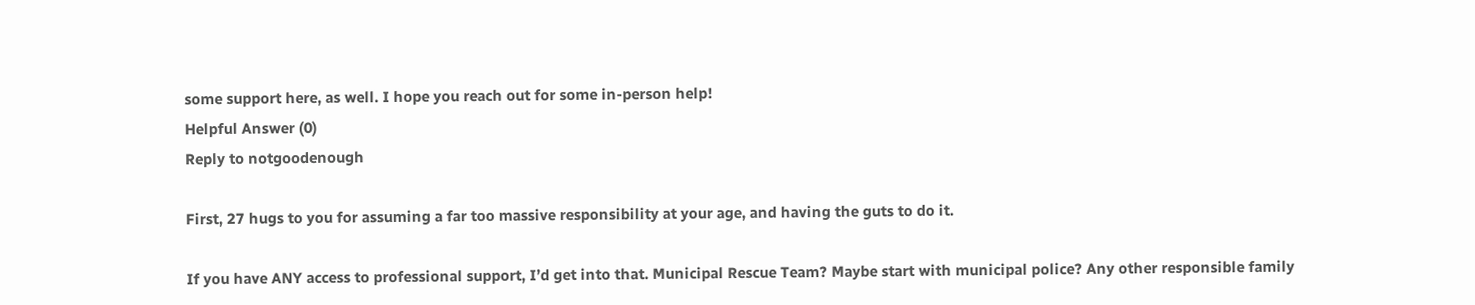some support here, as well. I hope you reach out for some in-person help!
Helpful Answer (0)
Reply to notgoodenough

First, 27 hugs to you for assuming a far too massive responsibility at your age, and having the guts to do it.

If you have ANY access to professional support, I’d get into that. Municipal Rescue Team? Maybe start with municipal police? Any other responsible family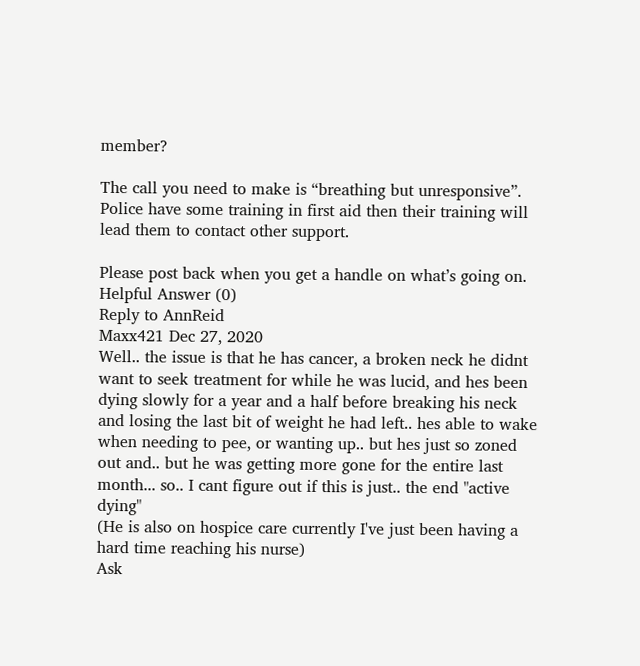member?

The call you need to make is “breathing but unresponsive”. Police have some training in first aid then their training will lead them to contact other support.

Please post back when you get a handle on what’s going on.
Helpful Answer (0)
Reply to AnnReid
Maxx421 Dec 27, 2020
Well.. the issue is that he has cancer, a broken neck he didnt want to seek treatment for while he was lucid, and hes been dying slowly for a year and a half before breaking his neck and losing the last bit of weight he had left.. hes able to wake when needing to pee, or wanting up.. but hes just so zoned out and.. but he was getting more gone for the entire last month... so.. I cant figure out if this is just.. the end "active dying"
(He is also on hospice care currently I've just been having a hard time reaching his nurse)
Ask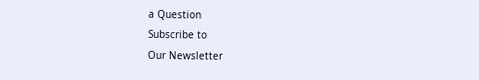a Question
Subscribe to
Our Newsletter